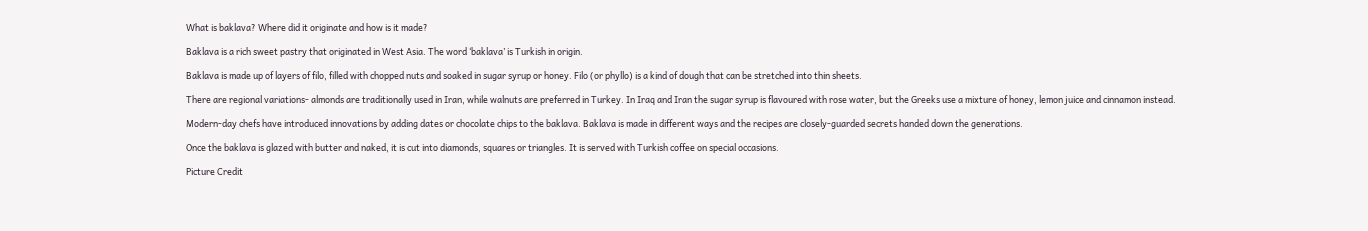What is baklava? Where did it originate and how is it made?

Baklava is a rich sweet pastry that originated in West Asia. The word ‘baklava’ is Turkish in origin.

Baklava is made up of layers of filo, filled with chopped nuts and soaked in sugar syrup or honey. Filo (or phyllo) is a kind of dough that can be stretched into thin sheets.

There are regional variations- almonds are traditionally used in Iran, while walnuts are preferred in Turkey. In Iraq and Iran the sugar syrup is flavoured with rose water, but the Greeks use a mixture of honey, lemon juice and cinnamon instead.

Modern-day chefs have introduced innovations by adding dates or chocolate chips to the baklava. Baklava is made in different ways and the recipes are closely-guarded secrets handed down the generations.

Once the baklava is glazed with butter and naked, it is cut into diamonds, squares or triangles. It is served with Turkish coffee on special occasions.

Picture Credit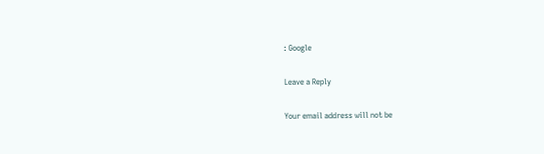: Google

Leave a Reply

Your email address will not be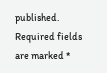published. Required fields are marked *